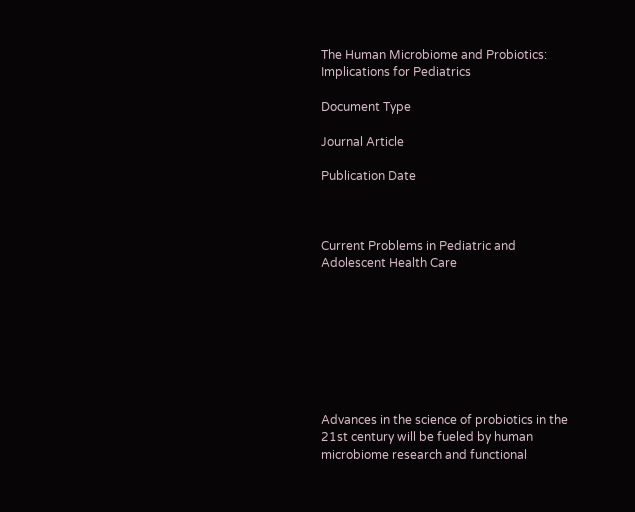The Human Microbiome and Probiotics: Implications for Pediatrics

Document Type

Journal Article

Publication Date



Current Problems in Pediatric and Adolescent Health Care








Advances in the science of probiotics in the 21st century will be fueled by human microbiome research and functional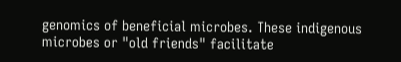genomics of beneficial microbes. These indigenous microbes or "old friends" facilitate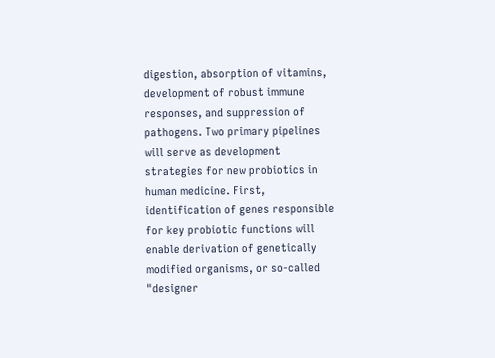digestion, absorption of vitamins, development of robust immune responses, and suppression of pathogens. Two primary pipelines will serve as development strategies for new probiotics in human medicine. First, identification of genes responsible for key probiotic functions will enable derivation of genetically modified organisms, or so-called "designer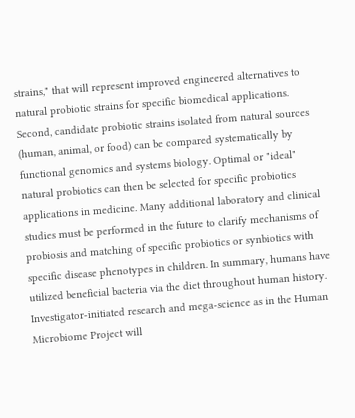strains," that will represent improved engineered alternatives to natural probiotic strains for specific biomedical applications. Second, candidate probiotic strains isolated from natural sources (human, animal, or food) can be compared systematically by functional genomics and systems biology. Optimal or "ideal" natural probiotics can then be selected for specific probiotics applications in medicine. Many additional laboratory and clinical studies must be performed in the future to clarify mechanisms of probiosis and matching of specific probiotics or synbiotics with specific disease phenotypes in children. In summary, humans have utilized beneficial bacteria via the diet throughout human history. Investigator-initiated research and mega-science as in the Human Microbiome Project will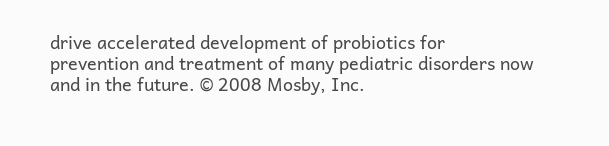drive accelerated development of probiotics for prevention and treatment of many pediatric disorders now and in the future. © 2008 Mosby, Inc.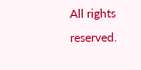All rights reserved.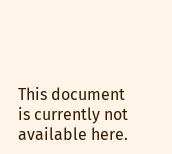This document is currently not available here.